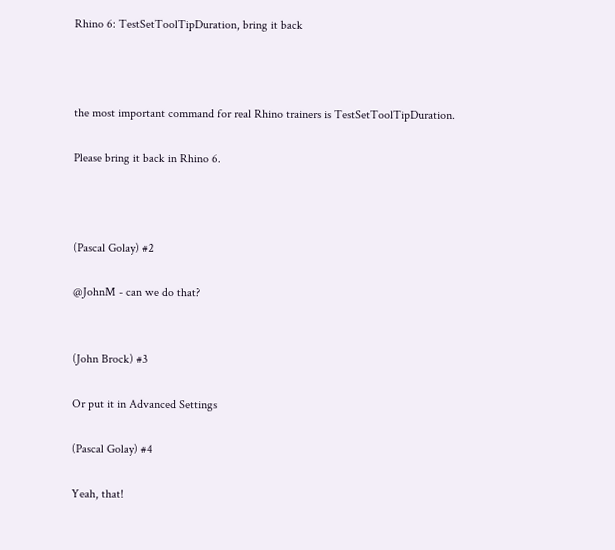Rhino 6: TestSetToolTipDuration, bring it back



the most important command for real Rhino trainers is TestSetToolTipDuration.

Please bring it back in Rhino 6.



(Pascal Golay) #2

@JohnM - can we do that?


(John Brock) #3

Or put it in Advanced Settings

(Pascal Golay) #4

Yeah, that!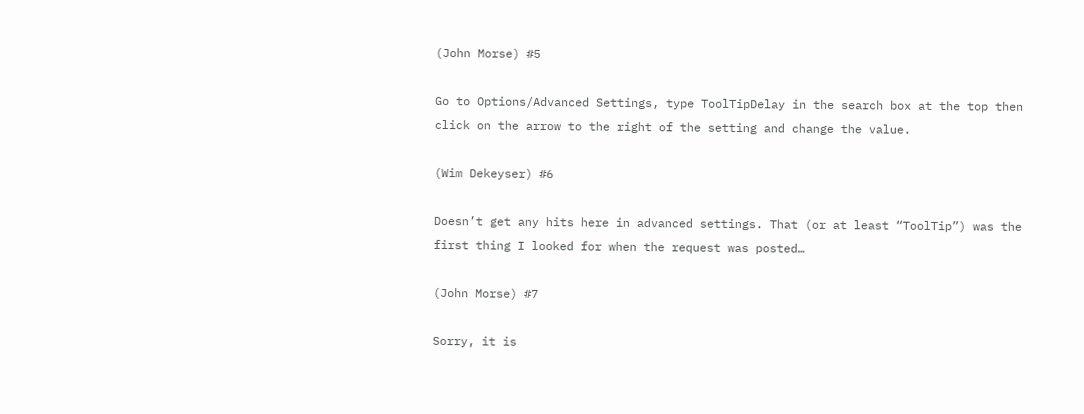(John Morse) #5

Go to Options/Advanced Settings, type ToolTipDelay in the search box at the top then click on the arrow to the right of the setting and change the value.

(Wim Dekeyser) #6

Doesn’t get any hits here in advanced settings. That (or at least “ToolTip”) was the first thing I looked for when the request was posted…

(John Morse) #7

Sorry, it is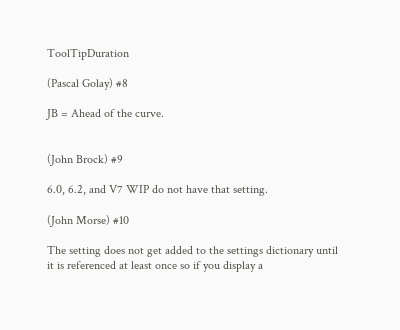ToolTipDuration

(Pascal Golay) #8

JB = Ahead of the curve.


(John Brock) #9

6.0, 6.2, and V7 WIP do not have that setting.

(John Morse) #10

The setting does not get added to the settings dictionary until it is referenced at least once so if you display a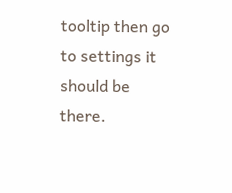tooltip then go to settings it should be there.